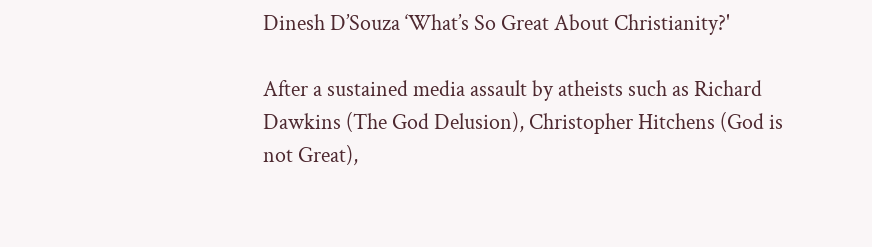Dinesh D’Souza ‘What’s So Great About Christianity?'

After a sustained media assault by atheists such as Richard Dawkins (The God Delusion), Christopher Hitchens (God is not Great),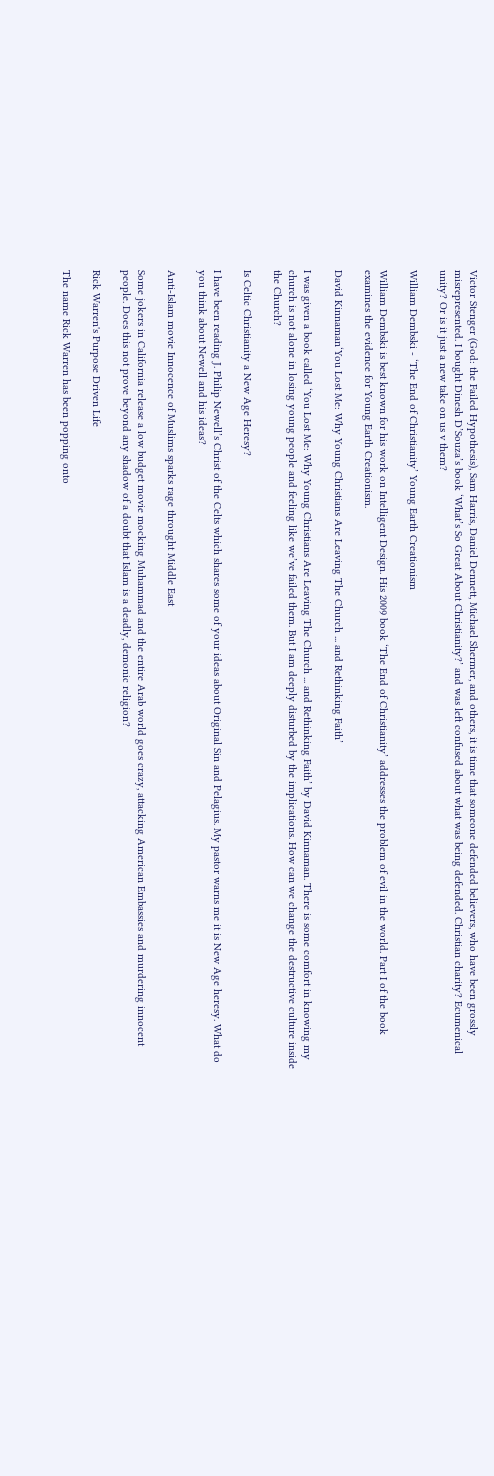Victor Stenger (God: the Failed Hypothesis), Sam Harris, Daniel Dennett, Michael Shermer, and others, it is time that someone defended believers, who have been grossly misrepresented. I bought Dinesh D’Souza’s book ‘What’s So Great About Christianity?’ and was left confused about what was being defended. Christian charity? Ecumenical unity? Or is it just a new take on us v them?

William Dembski - ‘The End of Christianity’ Young Earth Creationism

William Dembski is best known for his work on Intelligent Design. His 2009 book ‘The End of Christianity’ addresses the problem of evil in the world. Part I of the book examines the evidence for Young Earth Creationism.

David Kinnaman‘You Lost Me: Why Young Christians Are Leaving The Church ... and Rethinking Faith’

I was given a book called ‘You Lost Me: Why Young Christians Are Leaving The Church ... and Rethinking Faith’ by David Kinnaman. There is some comfort in knowing my church is not alone in losing young people and feeling like we’ve failed them. But I am deeply disturbed by the implications. How can we change the destructive culture inside the Church?

Is Celtic Christianity a New Age Heresy?

I have been reading J. Philip Newell’s Christ of the Celts which shares some of your ideas about Original Sin and Pelagius. My pastor warns me it is New Age heresy. What do you think about Newell and his ideas?

Anti-Islam movie Innocence of Muslims sparks rage throught Middle East

Some jokers in California release a low budget movie mocking Muhammad and the entire Arab world goes crazy, attacking American Embassies and murdering innocent people. Does this not prove beyond any shadow of a doubt that Islam is a deadly, demonic religion?

Rick Warren's Purpose Driven Life

The name Rick Warren has been popping onto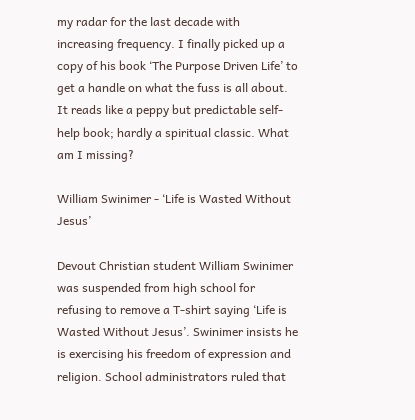my radar for the last decade with increasing frequency. I finally picked up a copy of his book ‘The Purpose Driven Life’ to get a handle on what the fuss is all about. It reads like a peppy but predictable self-help book; hardly a spiritual classic. What am I missing?

William Swinimer - ‘Life is Wasted Without Jesus’

Devout Christian student William Swinimer was suspended from high school for refusing to remove a T-shirt saying ‘Life is Wasted Without Jesus’. Swinimer insists he is exercising his freedom of expression and religion. School administrators ruled that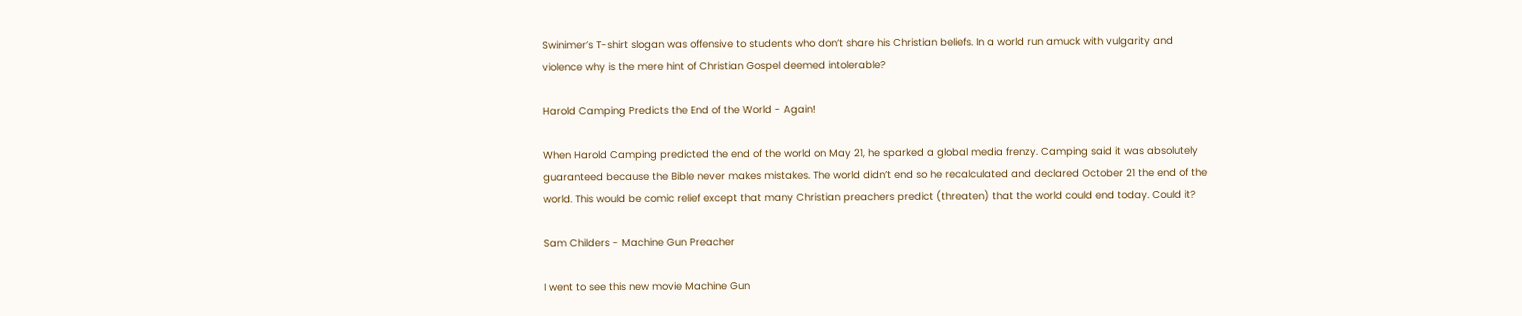Swinimer’s T-shirt slogan was offensive to students who don’t share his Christian beliefs. In a world run amuck with vulgarity and violence why is the mere hint of Christian Gospel deemed intolerable?

Harold Camping Predicts the End of the World - Again!

When Harold Camping predicted the end of the world on May 21, he sparked a global media frenzy. Camping said it was absolutely guaranteed because the Bible never makes mistakes. The world didn’t end so he recalculated and declared October 21 the end of the world. This would be comic relief except that many Christian preachers predict (threaten) that the world could end today. Could it?

Sam Childers - Machine Gun Preacher

I went to see this new movie Machine Gun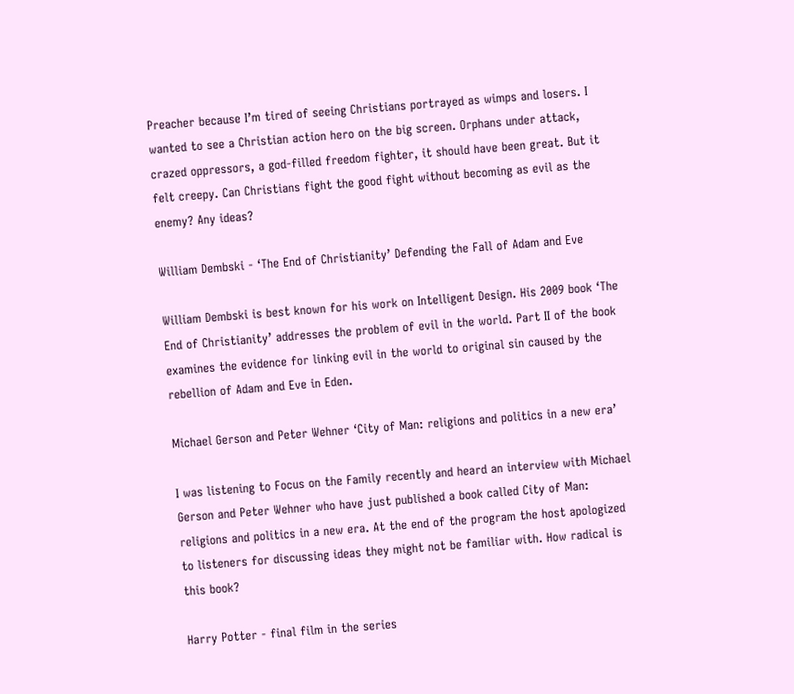Preacher because I’m tired of seeing Christians portrayed as wimps and losers. I wanted to see a Christian action hero on the big screen. Orphans under attack, crazed oppressors, a god-filled freedom fighter, it should have been great. But it felt creepy. Can Christians fight the good fight without becoming as evil as the enemy? Any ideas?

William Dembski - ‘The End of Christianity’ Defending the Fall of Adam and Eve

William Dembski is best known for his work on Intelligent Design. His 2009 book ‘The End of Christianity’ addresses the problem of evil in the world. Part II of the book examines the evidence for linking evil in the world to original sin caused by the rebellion of Adam and Eve in Eden.

Michael Gerson and Peter Wehner ‘City of Man: religions and politics in a new era’

I was listening to Focus on the Family recently and heard an interview with Michael Gerson and Peter Wehner who have just published a book called City of Man: religions and politics in a new era. At the end of the program the host apologized to listeners for discussing ideas they might not be familiar with. How radical is this book?

Harry Potter - final film in the series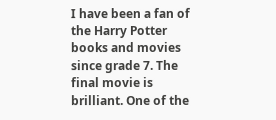I have been a fan of the Harry Potter books and movies since grade 7. The final movie is brilliant. One of the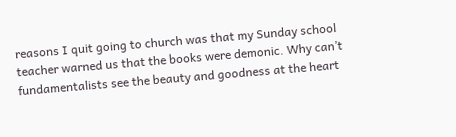reasons I quit going to church was that my Sunday school teacher warned us that the books were demonic. Why can’t fundamentalists see the beauty and goodness at the heart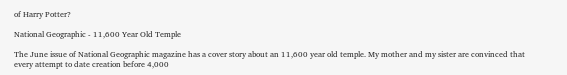of Harry Potter?

National Geographic - 11,600 Year Old Temple

The June issue of National Geographic magazine has a cover story about an 11,600 year old temple. My mother and my sister are convinced that every attempt to date creation before 4,000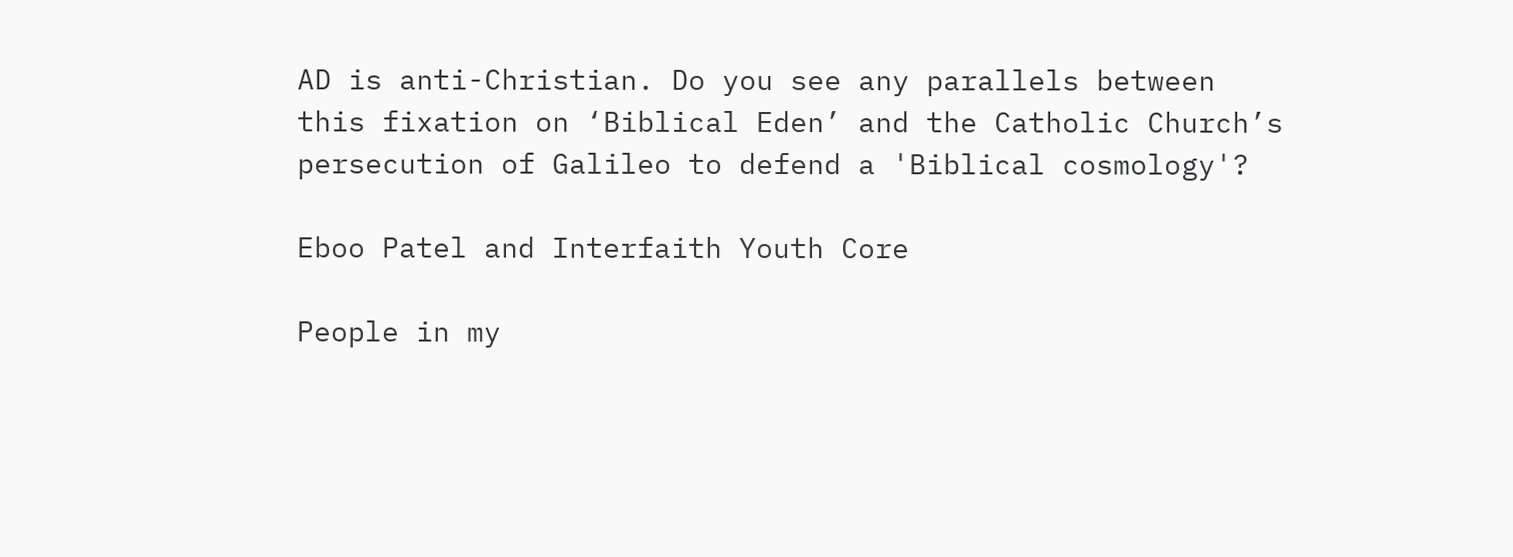AD is anti-Christian. Do you see any parallels between this fixation on ‘Biblical Eden’ and the Catholic Church’s persecution of Galileo to defend a 'Biblical cosmology'?

Eboo Patel and Interfaith Youth Core

People in my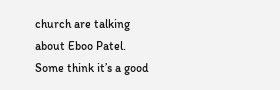church are talking about Eboo Patel. Some think it’s a good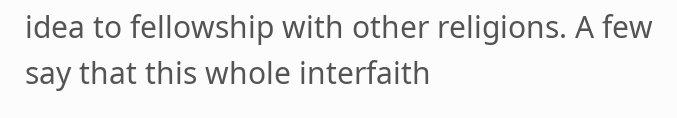idea to fellowship with other religions. A few say that this whole interfaith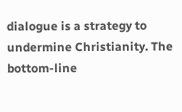dialogue is a strategy to undermine Christianity. The bottom-line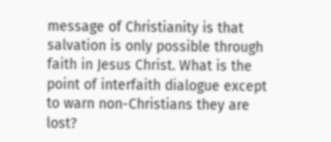message of Christianity is that salvation is only possible through faith in Jesus Christ. What is the point of interfaith dialogue except to warn non-Christians they are lost?